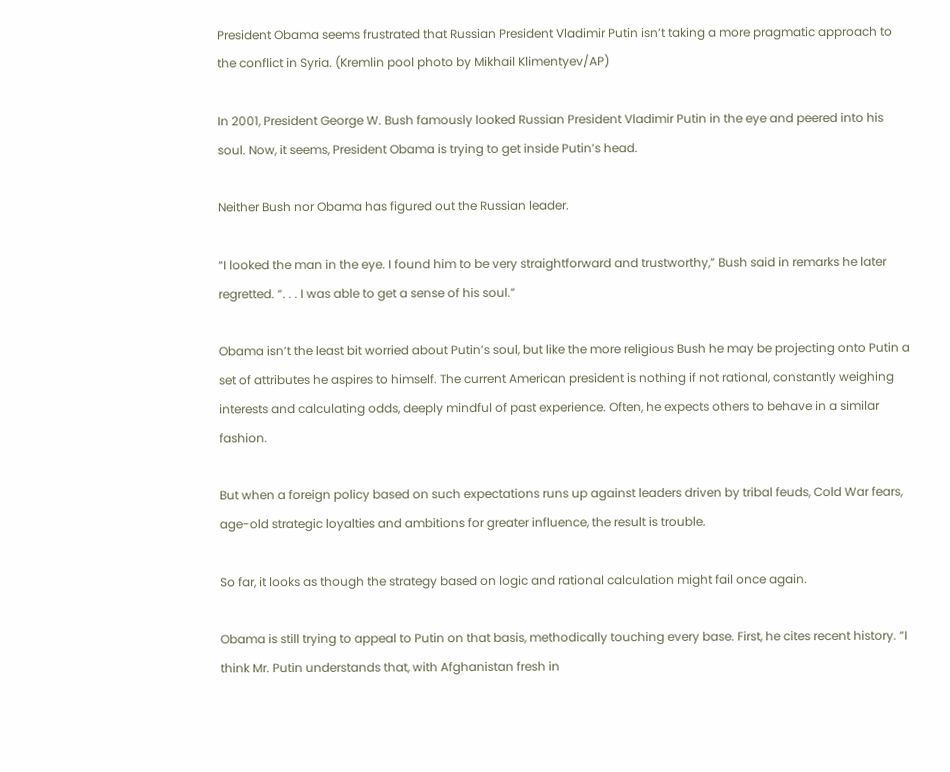President Obama seems frustrated that Russian President Vladimir Putin isn’t taking a more pragmatic approach to the conflict in Syria. (Kremlin pool photo by Mikhail Klimentyev/AP)

In 2001, President George W. Bush famously looked Russian President Vladimir Putin in the eye and peered into his soul. Now, it seems, President Obama is trying to get inside Putin’s head.

Neither Bush nor Obama has figured out the Russian leader.

“I looked the man in the eye. I found him to be very straightforward and trustworthy,” Bush said in remarks he later regretted. “. . . I was able to get a sense of his soul.”

Obama isn’t the least bit worried about Putin’s soul, but like the more religious Bush he may be projecting onto Putin a set of attributes he aspires to himself. The current American president is nothing if not rational, constantly weighing interests and calculating odds, deeply mindful of past experience. Often, he expects others to behave in a similar fashion.

But when a foreign policy based on such expectations runs up against leaders driven by tribal feuds, Cold War fears, age-old strategic loyalties and ambitions for greater influence, the result is trouble.

So far, it looks as though the strategy based on logic and rational calculation might fail once again.

Obama is still trying to appeal to Putin on that basis, methodically touching every base. First, he cites recent history. “I think Mr. Putin understands that, with Afghanistan fresh in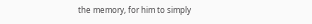the memory, for him to simply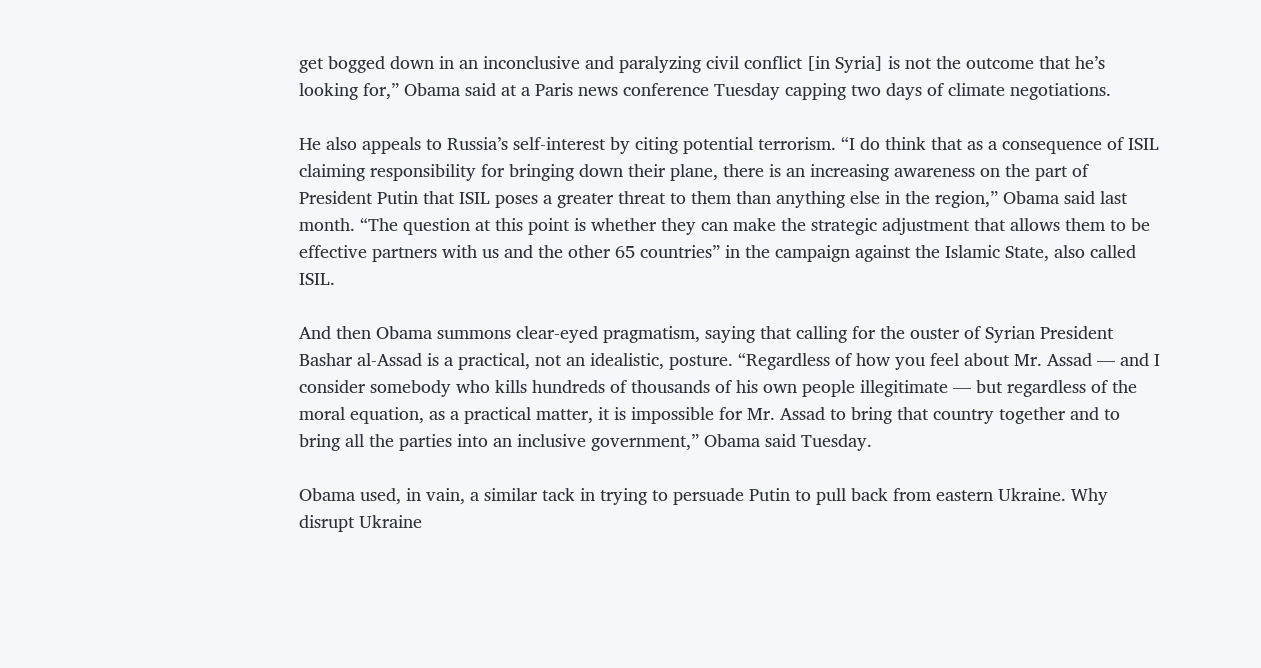get bogged down in an inconclusive and paralyzing civil conflict [in Syria] is not the outcome that he’s looking for,” Obama said at a Paris news conference Tuesday capping two days of climate negotiations.

He also appeals to Russia’s self-interest by citing potential terrorism. “I do think that as a consequence of ISIL claiming responsibility for bringing down their plane, there is an increasing awareness on the part of President Putin that ISIL poses a greater threat to them than anything else in the region,” Obama said last month. “The question at this point is whether they can make the strategic adjustment that allows them to be effective partners with us and the other 65 countries” in the campaign against the Islamic State, also called ISIL.

And then Obama summons clear-eyed pragmatism, saying that calling for the ouster of Syrian President Bashar al-Assad is a practical, not an idealistic, posture. “Regardless of how you feel about Mr. Assad — and I consider somebody who kills hundreds of thousands of his own people illegitimate — but regardless of the moral equation, as a practical matter, it is impossible for Mr. Assad to bring that country together and to bring all the parties into an inclusive government,” Obama said Tuesday.

Obama used, in vain, a similar tack in trying to persuade Putin to pull back from eastern Ukraine. Why disrupt Ukraine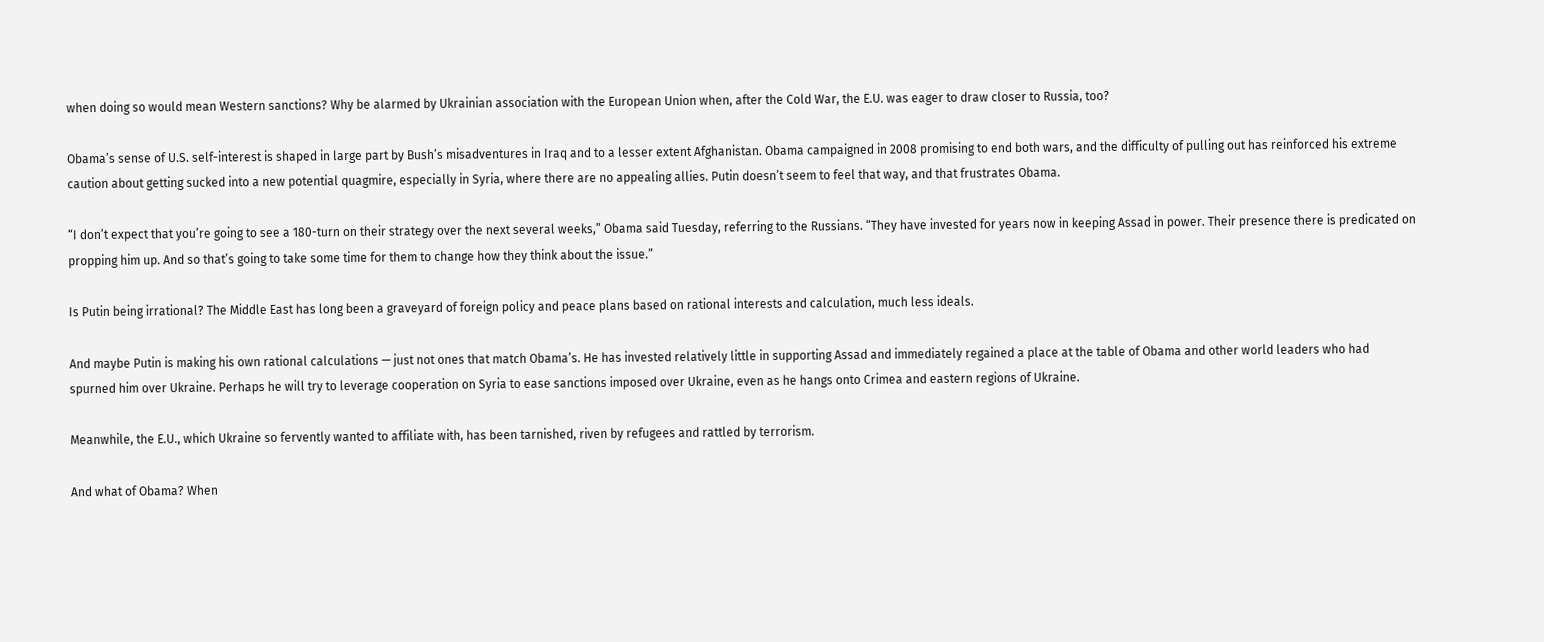when doing so would mean Western sanctions? Why be alarmed by Ukrainian association with the European Union when, after the Cold War, the E.U. was eager to draw closer to Russia, too?

Obama’s sense of U.S. self-interest is shaped in large part by Bush’s misadventures in Iraq and to a lesser extent Afghanistan. Obama campaigned in 2008 promising to end both wars, and the difficulty of pulling out has reinforced his extreme caution about getting sucked into a new potential quagmire, especially in Syria, where there are no appealing allies. Putin doesn’t seem to feel that way, and that frustrates Obama.

“I don’t expect that you’re going to see a 180-turn on their strategy over the next several weeks,” Obama said Tuesday, referring to the Russians. “They have invested for years now in keeping Assad in power. Their presence there is predicated on propping him up. And so that’s going to take some time for them to change how they think about the issue.”

Is Putin being irrational? The Middle East has long been a graveyard of foreign policy and peace plans based on rational interests and calculation, much less ideals.

And maybe Putin is making his own rational calculations — just not ones that match Obama’s. He has invested relatively little in supporting Assad and immediately regained a place at the table of Obama and other world leaders who had spurned him over Ukraine. Perhaps he will try to leverage cooperation on Syria to ease sanctions imposed over Ukraine, even as he hangs onto Crimea and eastern regions of Ukraine.

Meanwhile, the E.U., which Ukraine so fervently wanted to affiliate with, has been tarnished, riven by refugees and rattled by terrorism.

And what of Obama? When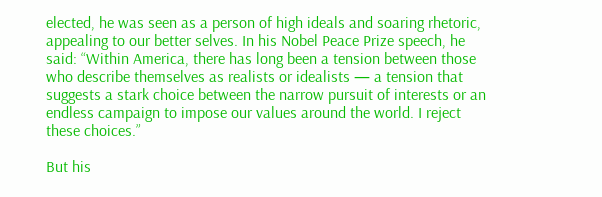elected, he was seen as a person of high ideals and soaring rhetoric, appealing to our better selves. In his Nobel Peace Prize speech, he said: “Within America, there has long been a tension between those who describe themselves as realists or idealists — a tension that suggests a stark choice between the narrow pursuit of interests or an endless campaign to impose our values around the world. I reject these choices.”

But his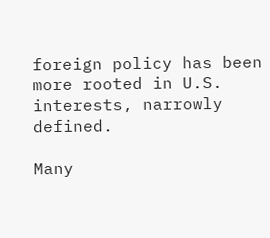foreign policy has been more rooted in U.S. interests, narrowly defined.

Many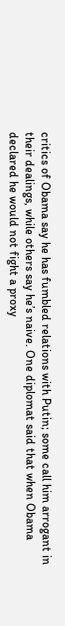critics of Obama say he has fumbled relations with Putin; some call him arrogant in their dealings, while others say he’s naive. One diplomat said that when Obama declared he would not fight a proxy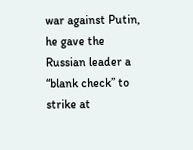war against Putin, he gave the Russian leader a “blank check” to strike at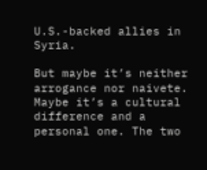U.S.-backed allies in Syria.

But maybe it’s neither arrogance nor naivete. Maybe it’s a cultural difference and a personal one. The two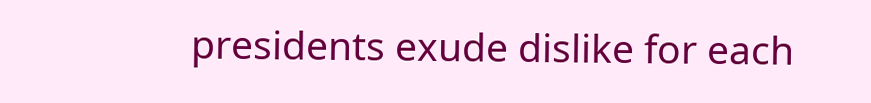presidents exude dislike for each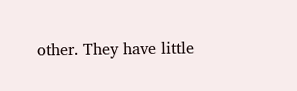other. They have little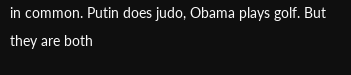in common. Putin does judo, Obama plays golf. But they are both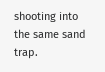shooting into the same sand trap.